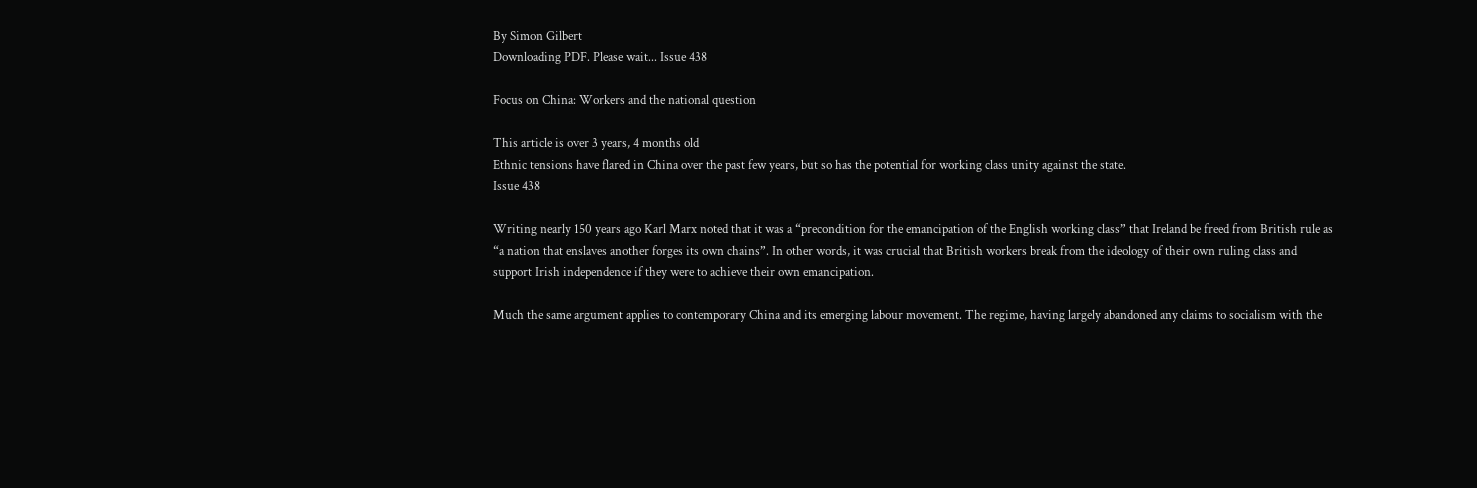By Simon Gilbert
Downloading PDF. Please wait... Issue 438

Focus on China: Workers and the national question

This article is over 3 years, 4 months old
Ethnic tensions have flared in China over the past few years, but so has the potential for working class unity against the state.
Issue 438

Writing nearly 150 years ago Karl Marx noted that it was a “precondition for the emancipation of the English working class” that Ireland be freed from British rule as “a nation that enslaves another forges its own chains”. In other words, it was crucial that British workers break from the ideology of their own ruling class and support Irish independence if they were to achieve their own emancipation.

Much the same argument applies to contemporary China and its emerging labour movement. The regime, having largely abandoned any claims to socialism with the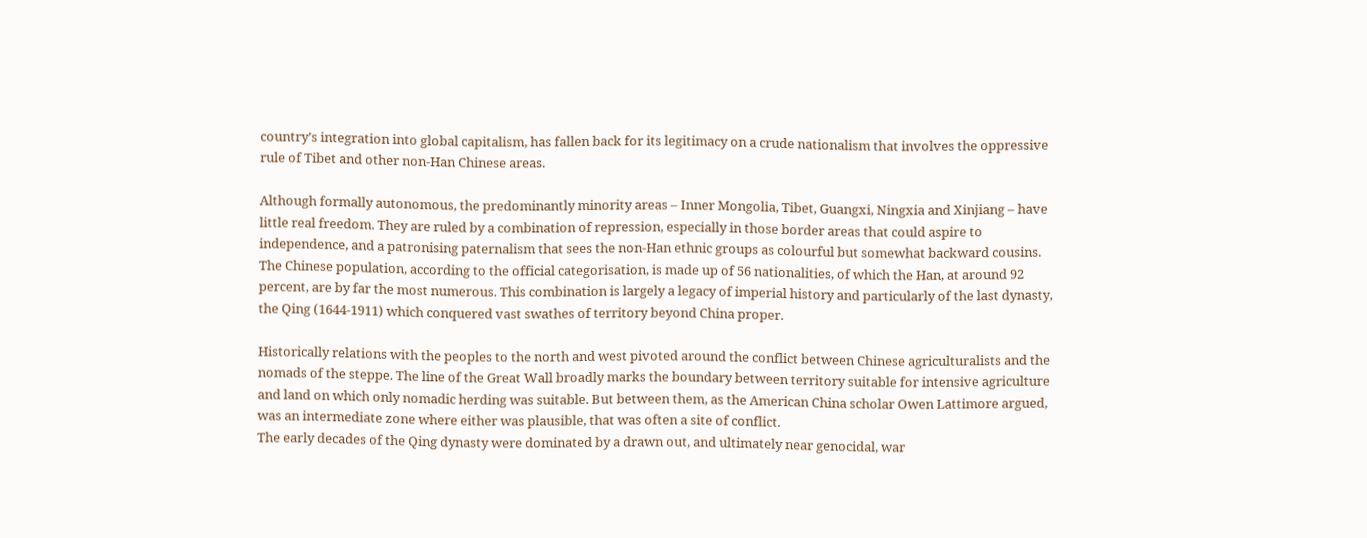country’s integration into global capitalism, has fallen back for its legitimacy on a crude nationalism that involves the oppressive rule of Tibet and other non-Han Chinese areas.

Although formally autonomous, the predominantly minority areas – Inner Mongolia, Tibet, Guangxi, Ningxia and Xinjiang – have little real freedom. They are ruled by a combination of repression, especially in those border areas that could aspire to independence, and a patronising paternalism that sees the non-Han ethnic groups as colourful but somewhat backward cousins. The Chinese population, according to the official categorisation, is made up of 56 nationalities, of which the Han, at around 92 percent, are by far the most numerous. This combination is largely a legacy of imperial history and particularly of the last dynasty, the Qing (1644-1911) which conquered vast swathes of territory beyond China proper.

Historically relations with the peoples to the north and west pivoted around the conflict between Chinese agriculturalists and the nomads of the steppe. The line of the Great Wall broadly marks the boundary between territory suitable for intensive agriculture and land on which only nomadic herding was suitable. But between them, as the American China scholar Owen Lattimore argued, was an intermediate zone where either was plausible, that was often a site of conflict.
The early decades of the Qing dynasty were dominated by a drawn out, and ultimately near genocidal, war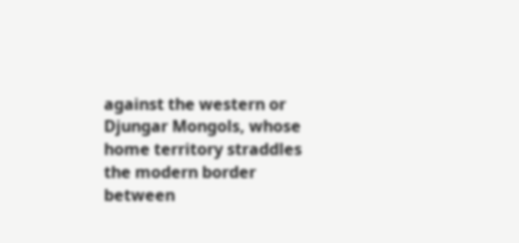against the western or Djungar Mongols, whose home territory straddles the modern border between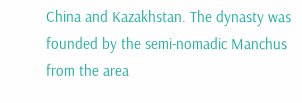China and Kazakhstan. The dynasty was founded by the semi-nomadic Manchus from the area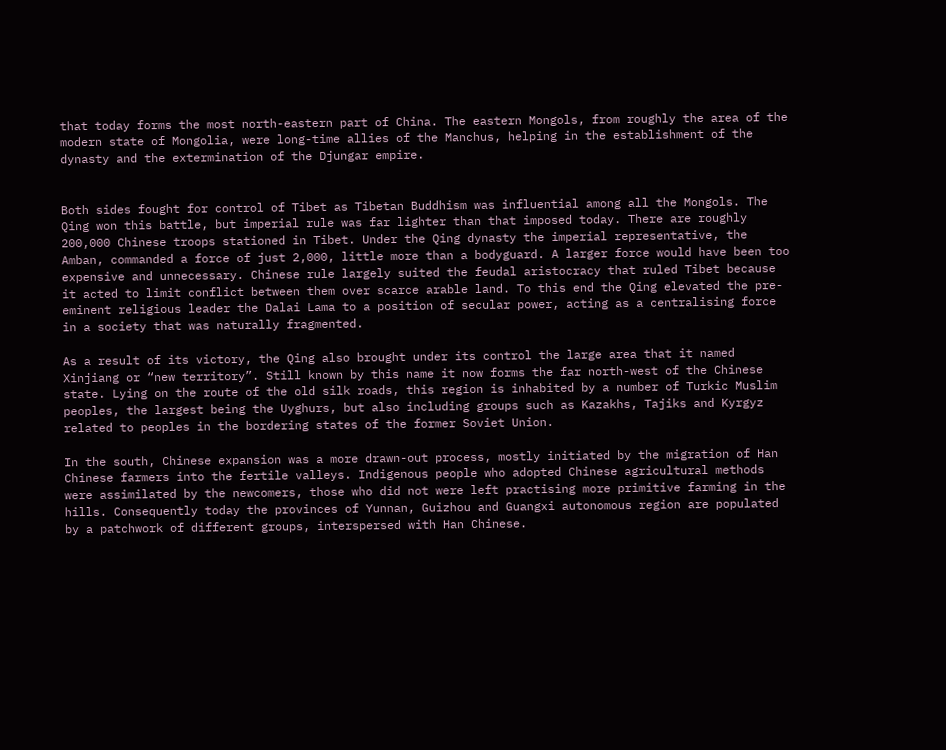that today forms the most north-eastern part of China. The eastern Mongols, from roughly the area of the modern state of Mongolia, were long-time allies of the Manchus, helping in the establishment of the dynasty and the extermination of the Djungar empire.


Both sides fought for control of Tibet as Tibetan Buddhism was influential among all the Mongols. The Qing won this battle, but imperial rule was far lighter than that imposed today. There are roughly 200,000 Chinese troops stationed in Tibet. Under the Qing dynasty the imperial representative, the Amban, commanded a force of just 2,000, little more than a bodyguard. A larger force would have been too expensive and unnecessary. Chinese rule largely suited the feudal aristocracy that ruled Tibet because it acted to limit conflict between them over scarce arable land. To this end the Qing elevated the pre-eminent religious leader the Dalai Lama to a position of secular power, acting as a centralising force in a society that was naturally fragmented.

As a result of its victory, the Qing also brought under its control the large area that it named Xinjiang or “new territory”. Still known by this name it now forms the far north-west of the Chinese state. Lying on the route of the old silk roads, this region is inhabited by a number of Turkic Muslim peoples, the largest being the Uyghurs, but also including groups such as Kazakhs, Tajiks and Kyrgyz related to peoples in the bordering states of the former Soviet Union.

In the south, Chinese expansion was a more drawn-out process, mostly initiated by the migration of Han Chinese farmers into the fertile valleys. Indigenous people who adopted Chinese agricultural methods were assimilated by the newcomers, those who did not were left practising more primitive farming in the hills. Consequently today the provinces of Yunnan, Guizhou and Guangxi autonomous region are populated by a patchwork of different groups, interspersed with Han Chinese.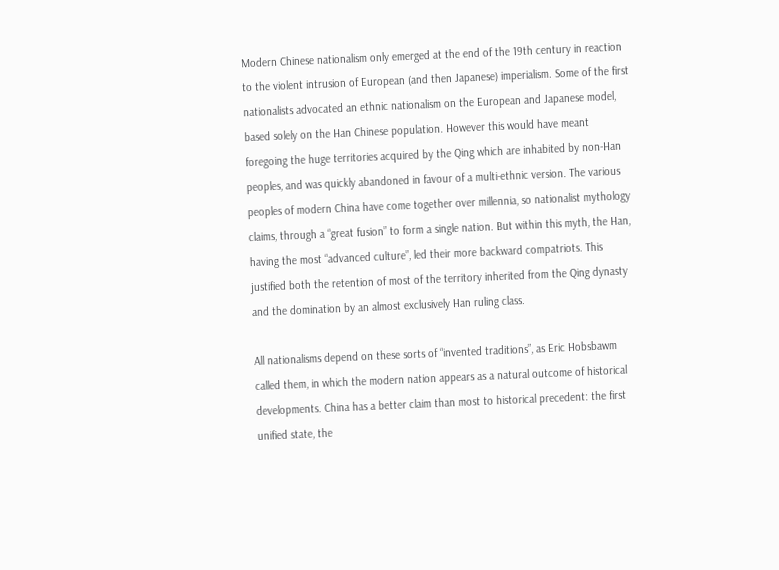Modern Chinese nationalism only emerged at the end of the 19th century in reaction to the violent intrusion of European (and then Japanese) imperialism. Some of the first nationalists advocated an ethnic nationalism on the European and Japanese model, based solely on the Han Chinese population. However this would have meant foregoing the huge territories acquired by the Qing which are inhabited by non-Han peoples, and was quickly abandoned in favour of a multi-ethnic version. The various peoples of modern China have come together over millennia, so nationalist mythology claims, through a “great fusion” to form a single nation. But within this myth, the Han, having the most “advanced culture”, led their more backward compatriots. This justified both the retention of most of the territory inherited from the Qing dynasty and the domination by an almost exclusively Han ruling class.

All nationalisms depend on these sorts of “invented traditions”, as Eric Hobsbawm called them, in which the modern nation appears as a natural outcome of historical developments. China has a better claim than most to historical precedent: the first unified state, the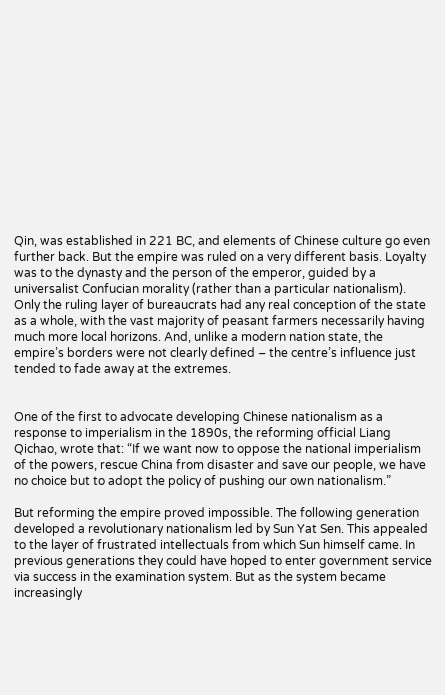Qin, was established in 221 BC, and elements of Chinese culture go even further back. But the empire was ruled on a very different basis. Loyalty was to the dynasty and the person of the emperor, guided by a universalist Confucian morality (rather than a particular nationalism). Only the ruling layer of bureaucrats had any real conception of the state as a whole, with the vast majority of peasant farmers necessarily having much more local horizons. And, unlike a modern nation state, the empire’s borders were not clearly defined – the centre’s influence just tended to fade away at the extremes.


One of the first to advocate developing Chinese nationalism as a response to imperialism in the 1890s, the reforming official Liang Qichao, wrote that: “If we want now to oppose the national imperialism of the powers, rescue China from disaster and save our people, we have no choice but to adopt the policy of pushing our own nationalism.”

But reforming the empire proved impossible. The following generation developed a revolutionary nationalism led by Sun Yat Sen. This appealed to the layer of frustrated intellectuals from which Sun himself came. In previous generations they could have hoped to enter government service via success in the examination system. But as the system became increasingly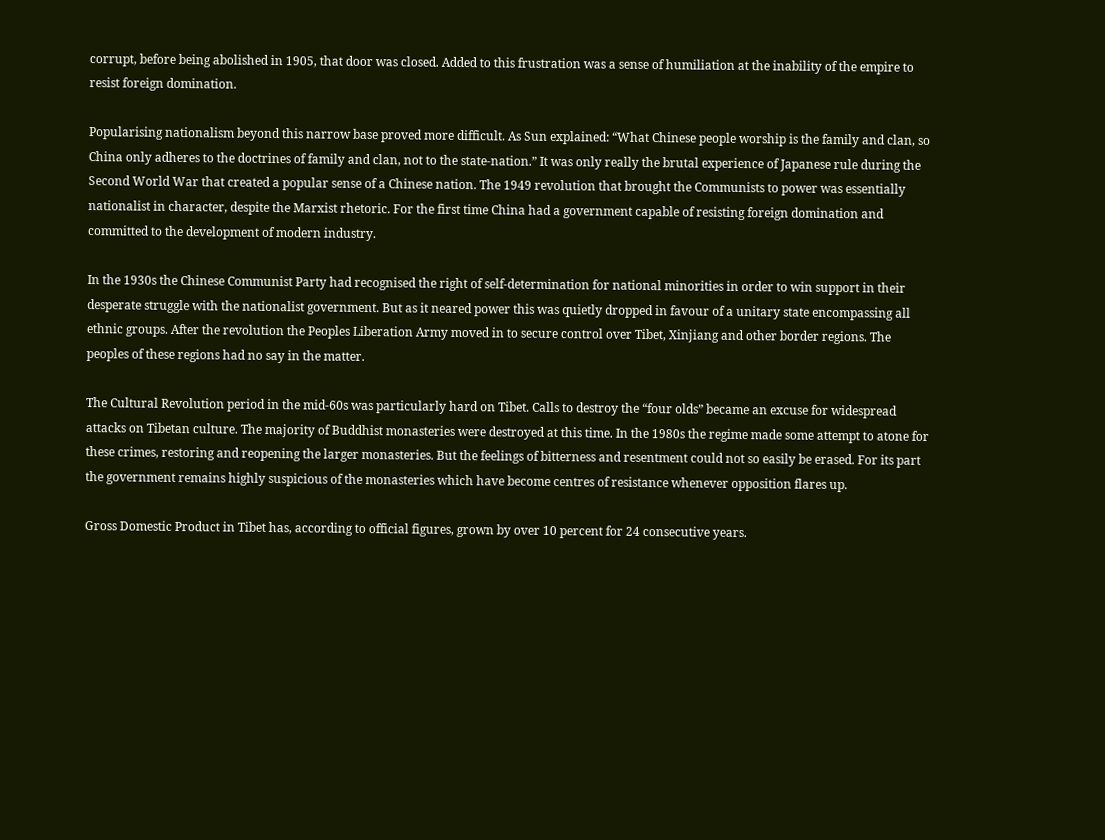corrupt, before being abolished in 1905, that door was closed. Added to this frustration was a sense of humiliation at the inability of the empire to resist foreign domination.

Popularising nationalism beyond this narrow base proved more difficult. As Sun explained: “What Chinese people worship is the family and clan, so China only adheres to the doctrines of family and clan, not to the state-nation.” It was only really the brutal experience of Japanese rule during the Second World War that created a popular sense of a Chinese nation. The 1949 revolution that brought the Communists to power was essentially nationalist in character, despite the Marxist rhetoric. For the first time China had a government capable of resisting foreign domination and committed to the development of modern industry.

In the 1930s the Chinese Communist Party had recognised the right of self-determination for national minorities in order to win support in their desperate struggle with the nationalist government. But as it neared power this was quietly dropped in favour of a unitary state encompassing all ethnic groups. After the revolution the Peoples Liberation Army moved in to secure control over Tibet, Xinjiang and other border regions. The peoples of these regions had no say in the matter.

The Cultural Revolution period in the mid-60s was particularly hard on Tibet. Calls to destroy the “four olds” became an excuse for widespread attacks on Tibetan culture. The majority of Buddhist monasteries were destroyed at this time. In the 1980s the regime made some attempt to atone for these crimes, restoring and reopening the larger monasteries. But the feelings of bitterness and resentment could not so easily be erased. For its part the government remains highly suspicious of the monasteries which have become centres of resistance whenever opposition flares up.

Gross Domestic Product in Tibet has, according to official figures, grown by over 10 percent for 24 consecutive years.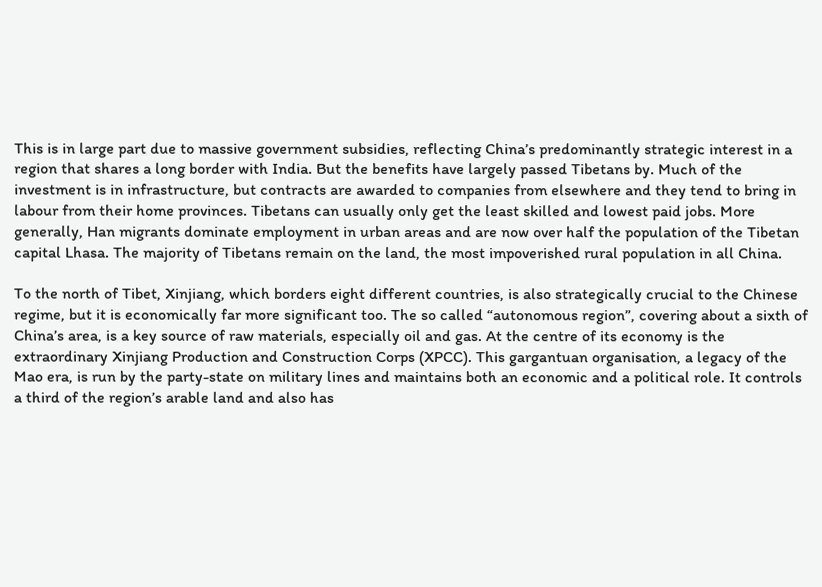This is in large part due to massive government subsidies, reflecting China’s predominantly strategic interest in a region that shares a long border with India. But the benefits have largely passed Tibetans by. Much of the investment is in infrastructure, but contracts are awarded to companies from elsewhere and they tend to bring in labour from their home provinces. Tibetans can usually only get the least skilled and lowest paid jobs. More generally, Han migrants dominate employment in urban areas and are now over half the population of the Tibetan capital Lhasa. The majority of Tibetans remain on the land, the most impoverished rural population in all China.

To the north of Tibet, Xinjiang, which borders eight different countries, is also strategically crucial to the Chinese regime, but it is economically far more significant too. The so called “autonomous region”, covering about a sixth of China’s area, is a key source of raw materials, especially oil and gas. At the centre of its economy is the extraordinary Xinjiang Production and Construction Corps (XPCC). This gargantuan organisation, a legacy of the Mao era, is run by the party-state on military lines and maintains both an economic and a political role. It controls a third of the region’s arable land and also has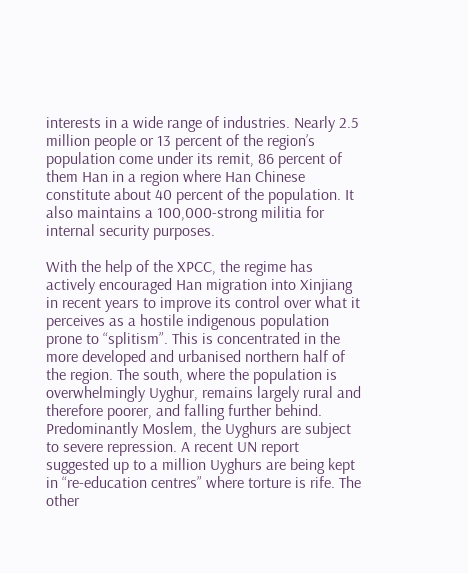interests in a wide range of industries. Nearly 2.5 million people or 13 percent of the region’s population come under its remit, 86 percent of them Han in a region where Han Chinese constitute about 40 percent of the population. It also maintains a 100,000-strong militia for internal security purposes.

With the help of the XPCC, the regime has actively encouraged Han migration into Xinjiang in recent years to improve its control over what it perceives as a hostile indigenous population prone to “splitism”. This is concentrated in the more developed and urbanised northern half of the region. The south, where the population is overwhelmingly Uyghur, remains largely rural and therefore poorer, and falling further behind. Predominantly Moslem, the Uyghurs are subject to severe repression. A recent UN report suggested up to a million Uyghurs are being kept in “re-education centres” where torture is rife. The other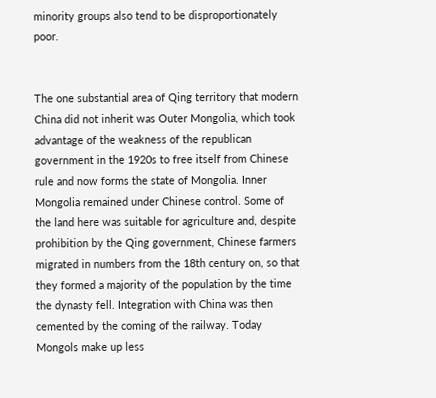minority groups also tend to be disproportionately poor.


The one substantial area of Qing territory that modern China did not inherit was Outer Mongolia, which took advantage of the weakness of the republican government in the 1920s to free itself from Chinese rule and now forms the state of Mongolia. Inner Mongolia remained under Chinese control. Some of the land here was suitable for agriculture and, despite prohibition by the Qing government, Chinese farmers migrated in numbers from the 18th century on, so that they formed a majority of the population by the time the dynasty fell. Integration with China was then cemented by the coming of the railway. Today Mongols make up less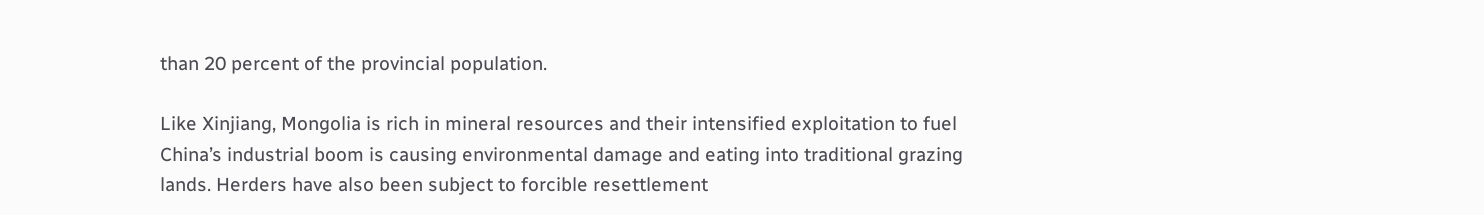than 20 percent of the provincial population.

Like Xinjiang, Mongolia is rich in mineral resources and their intensified exploitation to fuel China’s industrial boom is causing environmental damage and eating into traditional grazing lands. Herders have also been subject to forcible resettlement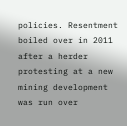policies. Resentment boiled over in 2011 after a herder protesting at a new mining development was run over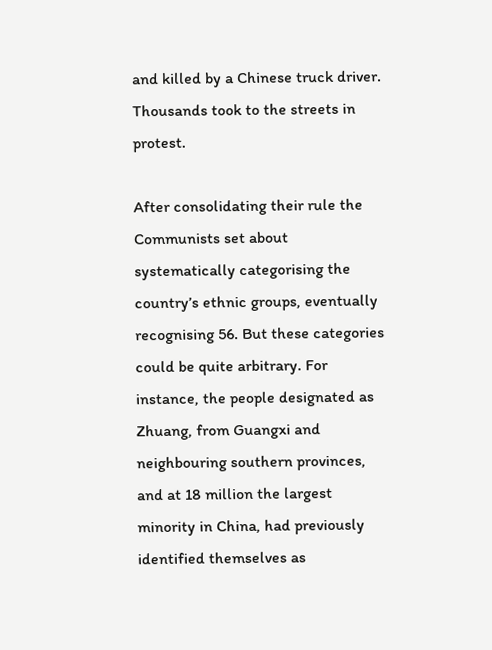and killed by a Chinese truck driver. Thousands took to the streets in protest.

After consolidating their rule the Communists set about systematically categorising the country’s ethnic groups, eventually recognising 56. But these categories could be quite arbitrary. For instance, the people designated as Zhuang, from Guangxi and neighbouring southern provinces, and at 18 million the largest minority in China, had previously identified themselves as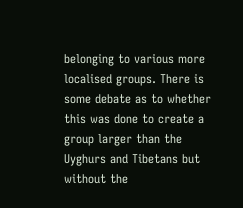belonging to various more localised groups. There is some debate as to whether this was done to create a group larger than the Uyghurs and Tibetans but without the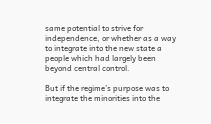same potential to strive for independence, or whether as a way to integrate into the new state a people which had largely been beyond central control.

But if the regime’s purpose was to integrate the minorities into the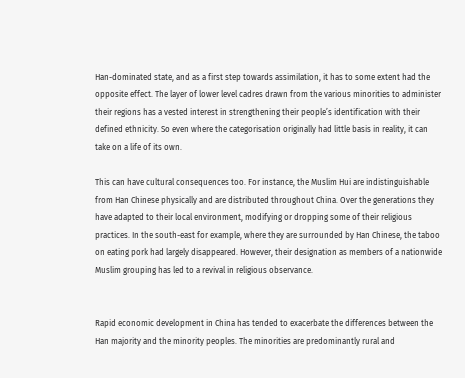Han-dominated state, and as a first step towards assimilation, it has to some extent had the opposite effect. The layer of lower level cadres drawn from the various minorities to administer their regions has a vested interest in strengthening their people’s identification with their defined ethnicity. So even where the categorisation originally had little basis in reality, it can take on a life of its own.

This can have cultural consequences too. For instance, the Muslim Hui are indistinguishable from Han Chinese physically and are distributed throughout China. Over the generations they have adapted to their local environment, modifying or dropping some of their religious practices. In the south-east for example, where they are surrounded by Han Chinese, the taboo on eating pork had largely disappeared. However, their designation as members of a nationwide Muslim grouping has led to a revival in religious observance.


Rapid economic development in China has tended to exacerbate the differences between the Han majority and the minority peoples. The minorities are predominantly rural and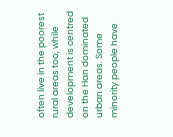often live in the poorest rural areas too, while development is centred on the Han dominated urban areas. Some minority people have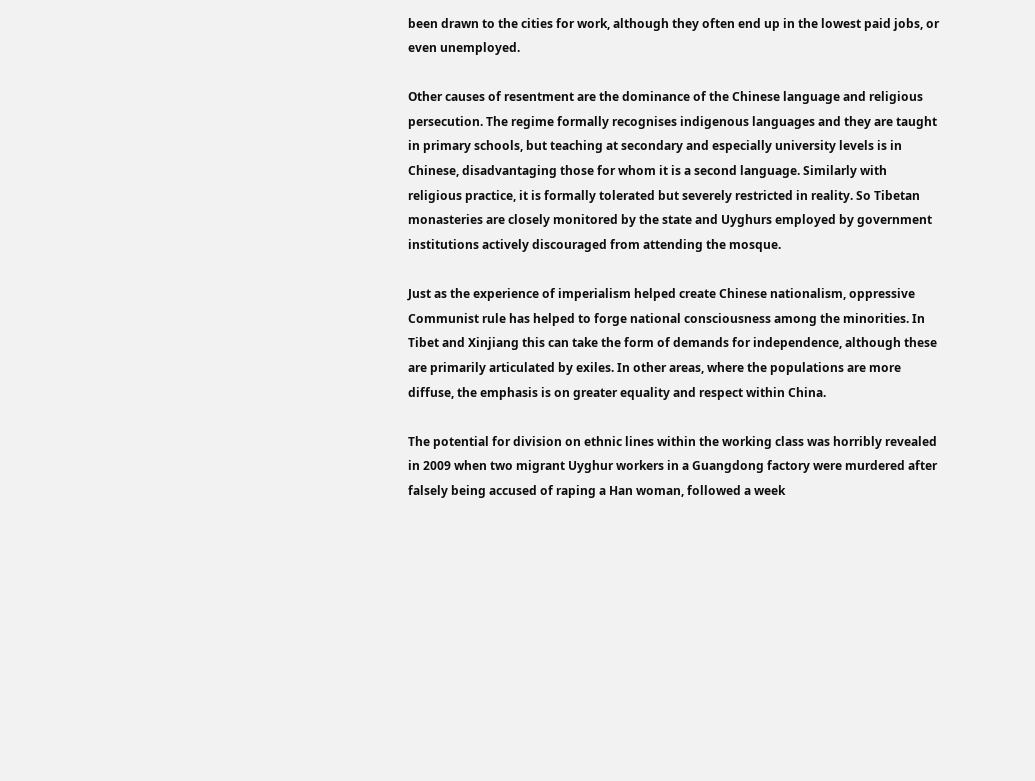been drawn to the cities for work, although they often end up in the lowest paid jobs, or even unemployed.

Other causes of resentment are the dominance of the Chinese language and religious persecution. The regime formally recognises indigenous languages and they are taught in primary schools, but teaching at secondary and especially university levels is in Chinese, disadvantaging those for whom it is a second language. Similarly with religious practice, it is formally tolerated but severely restricted in reality. So Tibetan monasteries are closely monitored by the state and Uyghurs employed by government institutions actively discouraged from attending the mosque.

Just as the experience of imperialism helped create Chinese nationalism, oppressive Communist rule has helped to forge national consciousness among the minorities. In Tibet and Xinjiang this can take the form of demands for independence, although these are primarily articulated by exiles. In other areas, where the populations are more diffuse, the emphasis is on greater equality and respect within China.

The potential for division on ethnic lines within the working class was horribly revealed in 2009 when two migrant Uyghur workers in a Guangdong factory were murdered after falsely being accused of raping a Han woman, followed a week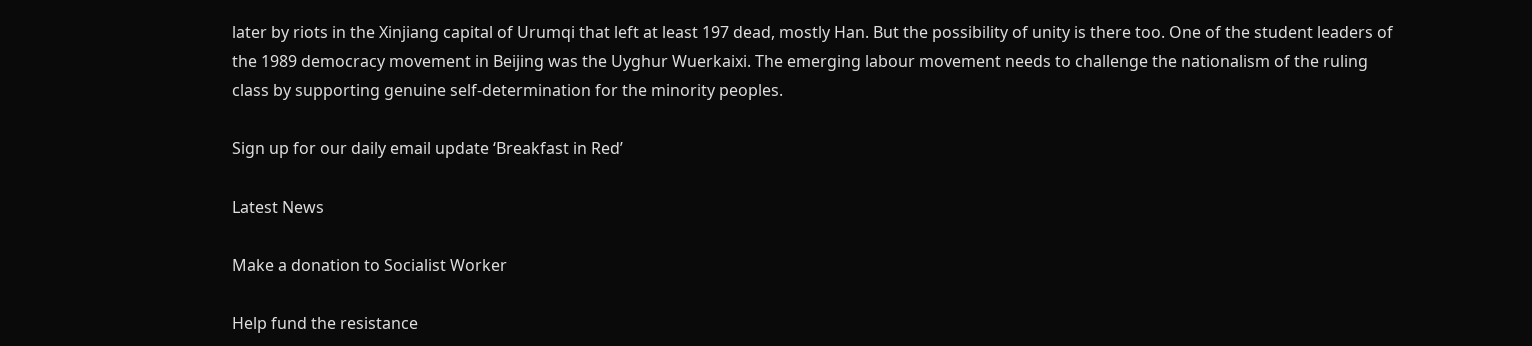later by riots in the Xinjiang capital of Urumqi that left at least 197 dead, mostly Han. But the possibility of unity is there too. One of the student leaders of the 1989 democracy movement in Beijing was the Uyghur Wuerkaixi. The emerging labour movement needs to challenge the nationalism of the ruling class by supporting genuine self-determination for the minority peoples.

Sign up for our daily email update ‘Breakfast in Red’

Latest News

Make a donation to Socialist Worker

Help fund the resistance